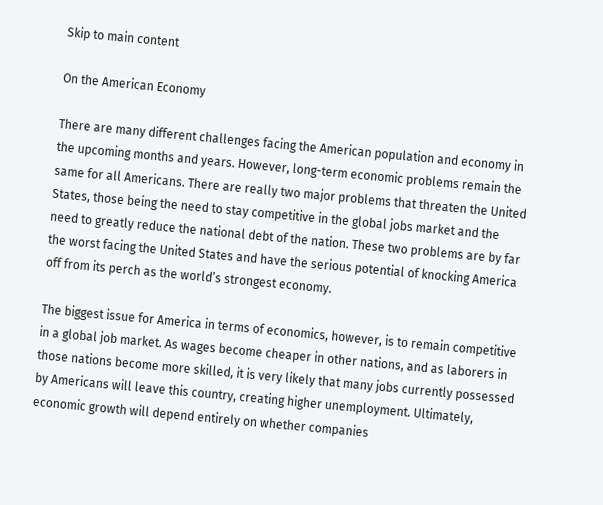Skip to main content

On the American Economy

There are many different challenges facing the American population and economy in the upcoming months and years. However, long-term economic problems remain the same for all Americans. There are really two major problems that threaten the United States, those being the need to stay competitive in the global jobs market and the need to greatly reduce the national debt of the nation. These two problems are by far the worst facing the United States and have the serious potential of knocking America off from its perch as the world’s strongest economy.

The biggest issue for America in terms of economics, however, is to remain competitive in a global job market. As wages become cheaper in other nations, and as laborers in those nations become more skilled, it is very likely that many jobs currently possessed by Americans will leave this country, creating higher unemployment. Ultimately, economic growth will depend entirely on whether companies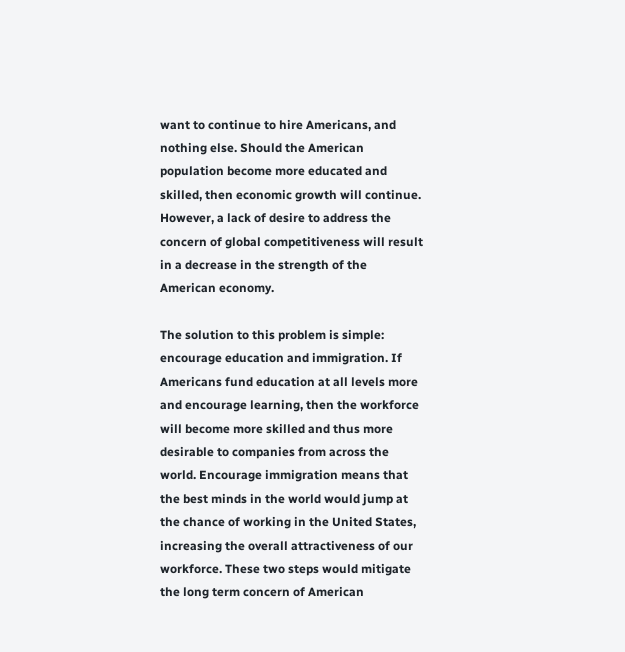want to continue to hire Americans, and nothing else. Should the American population become more educated and skilled, then economic growth will continue. However, a lack of desire to address the concern of global competitiveness will result in a decrease in the strength of the American economy.

The solution to this problem is simple: encourage education and immigration. If Americans fund education at all levels more and encourage learning, then the workforce will become more skilled and thus more desirable to companies from across the world. Encourage immigration means that the best minds in the world would jump at the chance of working in the United States, increasing the overall attractiveness of our workforce. These two steps would mitigate the long term concern of American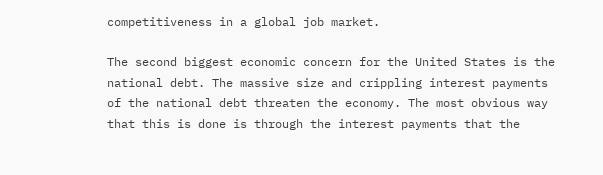competitiveness in a global job market.

The second biggest economic concern for the United States is the national debt. The massive size and crippling interest payments of the national debt threaten the economy. The most obvious way that this is done is through the interest payments that the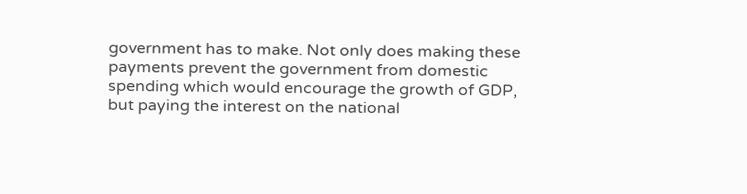government has to make. Not only does making these payments prevent the government from domestic spending which would encourage the growth of GDP, but paying the interest on the national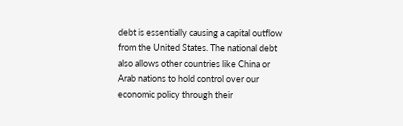debt is essentially causing a capital outflow from the United States. The national debt also allows other countries like China or Arab nations to hold control over our economic policy through their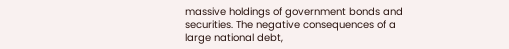massive holdings of government bonds and securities. The negative consequences of a large national debt,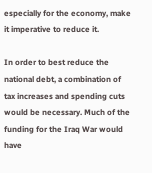especially for the economy, make it imperative to reduce it.

In order to best reduce the national debt, a combination of tax increases and spending cuts would be necessary. Much of the funding for the Iraq War would have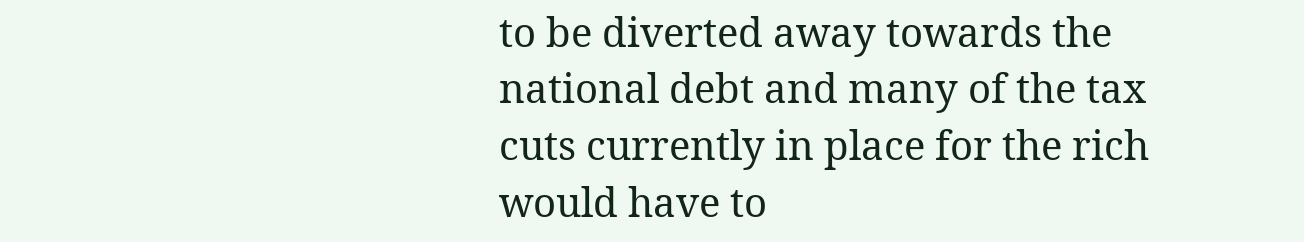to be diverted away towards the national debt and many of the tax cuts currently in place for the rich would have to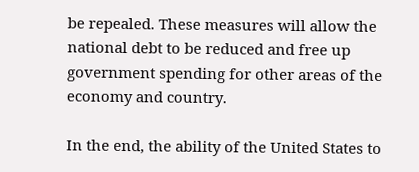be repealed. These measures will allow the national debt to be reduced and free up government spending for other areas of the economy and country.

In the end, the ability of the United States to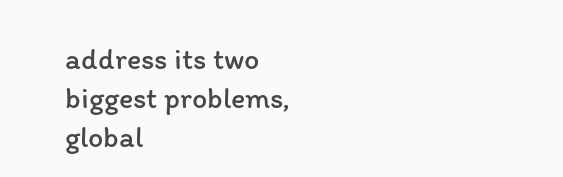address its two biggest problems, global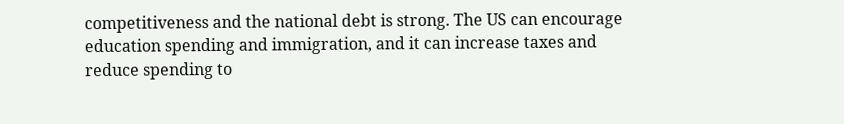competitiveness and the national debt is strong. The US can encourage education spending and immigration, and it can increase taxes and reduce spending to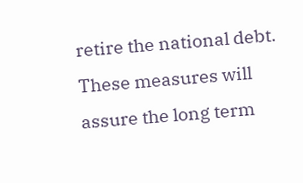retire the national debt. These measures will assure the long term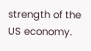strength of the US economy.